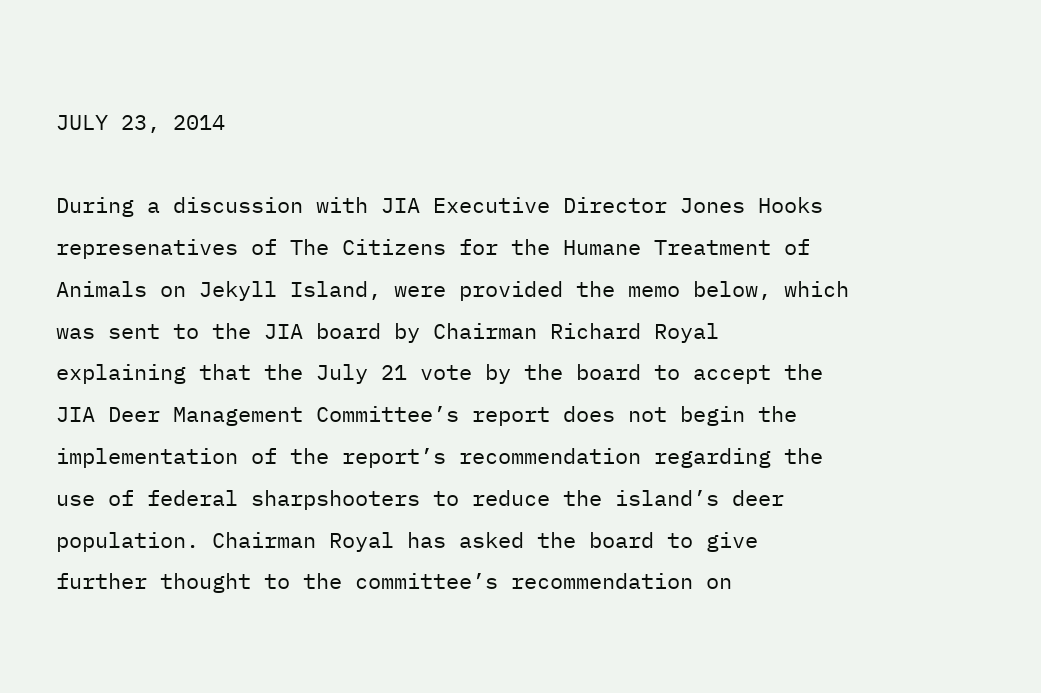JULY 23, 2014

During a discussion with JIA Executive Director Jones Hooks represenatives of The Citizens for the Humane Treatment of Animals on Jekyll Island, were provided the memo below, which was sent to the JIA board by Chairman Richard Royal explaining that the July 21 vote by the board to accept the JIA Deer Management Committee’s report does not begin the implementation of the report’s recommendation regarding the use of federal sharpshooters to reduce the island’s deer population. Chairman Royal has asked the board to give further thought to the committee’s recommendation on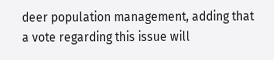deer population management, adding that a vote regarding this issue will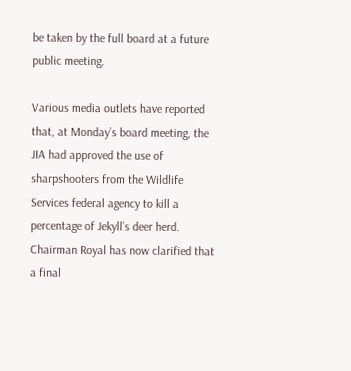be taken by the full board at a future public meeting.

Various media outlets have reported that, at Monday’s board meeting, the JIA had approved the use of sharpshooters from the Wildlife Services federal agency to kill a percentage of Jekyll’s deer herd. Chairman Royal has now clarified that a final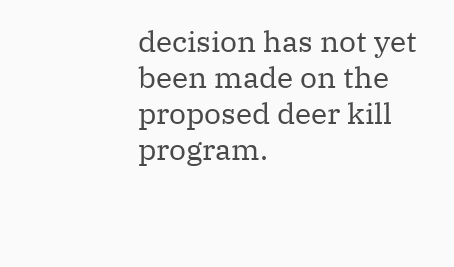decision has not yet been made on the proposed deer kill program.